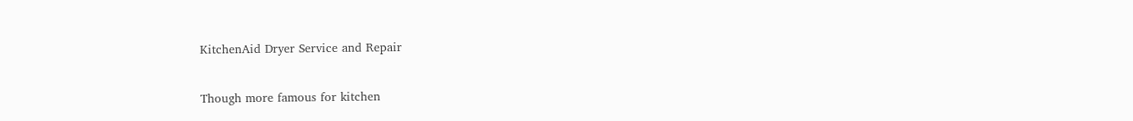KitchenAid Dryer Service and Repair

Though more famous for kitchen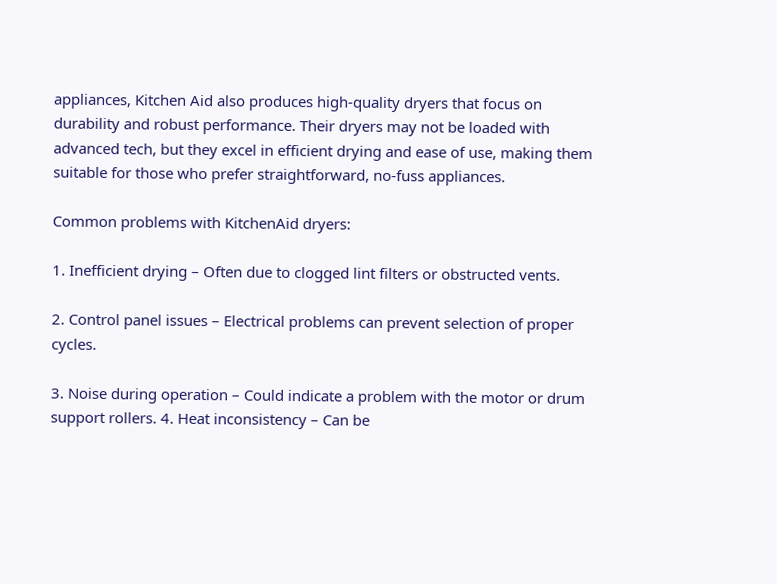appliances, Kitchen Aid also produces high-quality dryers that focus on durability and robust performance. Their dryers may not be loaded with advanced tech, but they excel in efficient drying and ease of use, making them suitable for those who prefer straightforward, no-fuss appliances.

Common problems with KitchenAid dryers:

1. Inefficient drying – Often due to clogged lint filters or obstructed vents.

2. Control panel issues – Electrical problems can prevent selection of proper cycles.

3. Noise during operation – Could indicate a problem with the motor or drum support rollers. 4. Heat inconsistency – Can be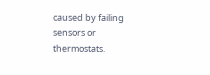caused by failing sensors or thermostats.